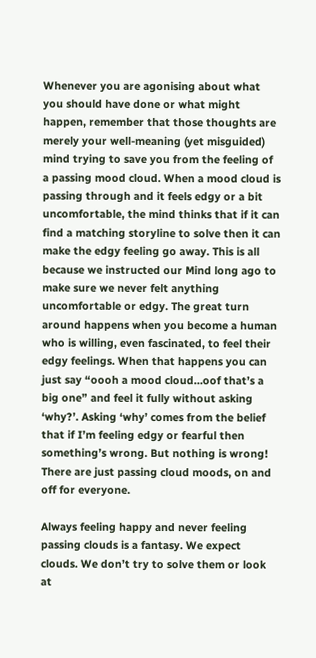Whenever you are agonising about what you should have done or what might happen, remember that those thoughts are merely your well-meaning (yet misguided) mind trying to save you from the feeling of a passing mood cloud. When a mood cloud is passing through and it feels edgy or a bit uncomfortable, the mind thinks that if it can find a matching storyline to solve then it can make the edgy feeling go away. This is all because we instructed our Mind long ago to make sure we never felt anything uncomfortable or edgy. The great turn around happens when you become a human who is willing, even fascinated, to feel their edgy feelings. When that happens you can just say “oooh a mood cloud…oof that’s a big one” and feel it fully without asking ‘why?’. Asking ‘why’ comes from the belief that if I’m feeling edgy or fearful then something’s wrong. But nothing is wrong! There are just passing cloud moods, on and off for everyone.

Always feeling happy and never feeling passing clouds is a fantasy. We expect clouds. We don’t try to solve them or look at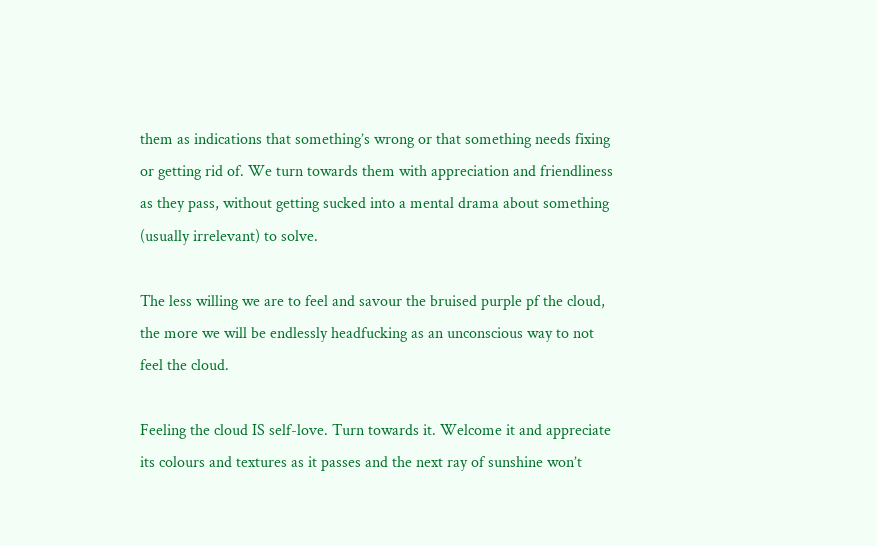them as indications that something’s wrong or that something needs fixing or getting rid of. We turn towards them with appreciation and friendliness as they pass, without getting sucked into a mental drama about something (usually irrelevant) to solve.

The less willing we are to feel and savour the bruised purple pf the cloud, the more we will be endlessly headfucking as an unconscious way to not feel the cloud.

Feeling the cloud IS self-love. Turn towards it. Welcome it and appreciate its colours and textures as it passes and the next ray of sunshine won’t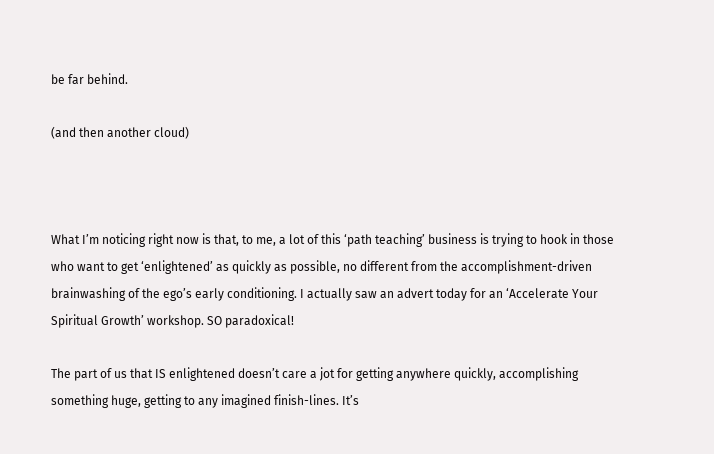be far behind.

(and then another cloud)



What I’m noticing right now is that, to me, a lot of this ‘path teaching’ business is trying to hook in those who want to get ‘enlightened’ as quickly as possible, no different from the accomplishment-driven brainwashing of the ego’s early conditioning. I actually saw an advert today for an ‘Accelerate Your Spiritual Growth’ workshop. SO paradoxical!

The part of us that IS enlightened doesn’t care a jot for getting anywhere quickly, accomplishing something huge, getting to any imagined finish-lines. It’s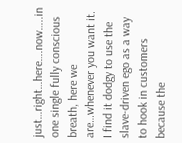just…right…here….now…..in one single fully conscious breath, here we are…whenever you want it. I find it dodgy to use the slave-driven ego as a way to hook in customers because the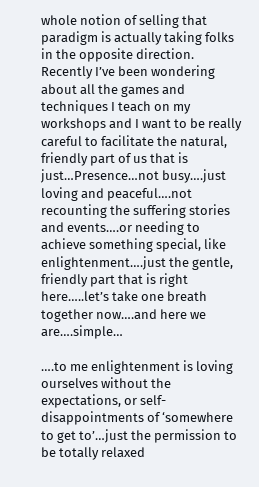whole notion of selling that paradigm is actually taking folks in the opposite direction. Recently I’ve been wondering about all the games and techniques I teach on my workshops and I want to be really careful to facilitate the natural, friendly part of us that is just…Presence…not busy….just loving and peaceful….not recounting the suffering stories and events….or needing to achieve something special, like enlightenment….just the gentle, friendly part that is right here…..let’s take one breath together now….and here we are….simple…

….to me enlightenment is loving ourselves without the expectations, or self-disappointments of ‘somewhere to get to’…just the permission to be totally relaxed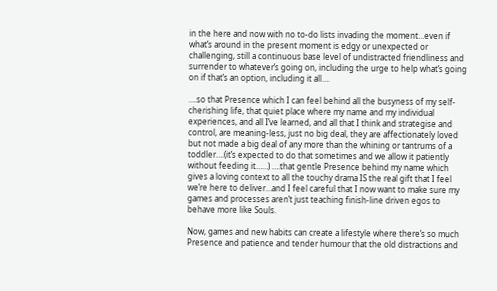in the here and now with no to-do lists invading the moment…even if what’s around in the present moment is edgy or unexpected or challenging, still a continuous base level of undistracted friendliness and surrender to whatever’s going on, including the urge to help what’s going on if that’s an option, including it all….

….so that Presence which I can feel behind all the busyness of my self-cherishing life, that quiet place where my name and my individual experiences, and all I’ve learned, and all that I think and strategise and control, are meaning-less, just no big deal, they are affectionately loved but not made a big deal of any more than the whining or tantrums of a toddler….(it’s expected to do that sometimes and we allow it patiently without feeding it……) ….that gentle Presence behind my name which gives a loving context to all the touchy drama IS the real gift that I feel we’re here to deliver…and I feel careful that I now want to make sure my games and processes aren’t just teaching finish-line driven egos to behave more like Souls.

Now, games and new habits can create a lifestyle where there’s so much Presence and patience and tender humour that the old distractions and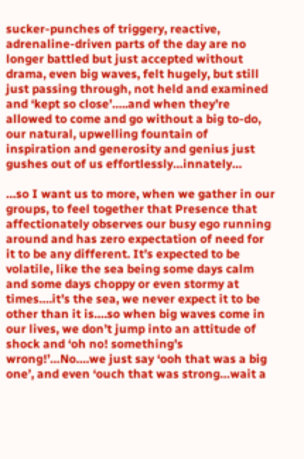sucker-punches of triggery, reactive, adrenaline-driven parts of the day are no longer battled but just accepted without drama, even big waves, felt hugely, but still just passing through, not held and examined and ‘kept so close’…..and when they’re allowed to come and go without a big to-do, our natural, upwelling fountain of inspiration and generosity and genius just gushes out of us effortlessly…innately…

…so I want us to more, when we gather in our groups, to feel together that Presence that affectionately observes our busy ego running around and has zero expectation of need for it to be any different. It’s expected to be volatile, like the sea being some days calm and some days choppy or even stormy at times….it’s the sea, we never expect it to be other than it is….so when big waves come in our lives, we don’t jump into an attitude of shock and ‘oh no! something’s wrong!’…No….we just say ‘ooh that was a big one’, and even ‘ouch that was strong…wait a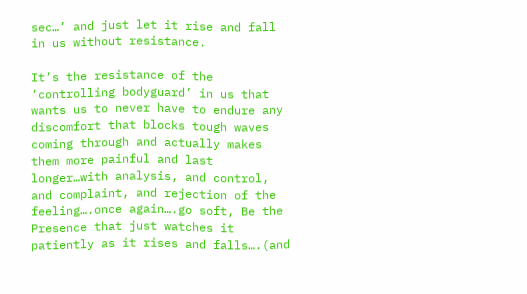sec…’ and just let it rise and fall in us without resistance.

It’s the resistance of the ‘controlling bodyguard’ in us that wants us to never have to endure any discomfort that blocks tough waves coming through and actually makes them more painful and last longer…with analysis, and control, and complaint, and rejection of the feeling….once again….go soft, Be the Presence that just watches it patiently as it rises and falls….(and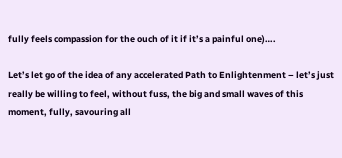fully feels compassion for the ouch of it if it’s a painful one)….

Let’s let go of the idea of any accelerated Path to Enlightenment – let’s just really be willing to feel, without fuss, the big and small waves of this moment, fully, savouring all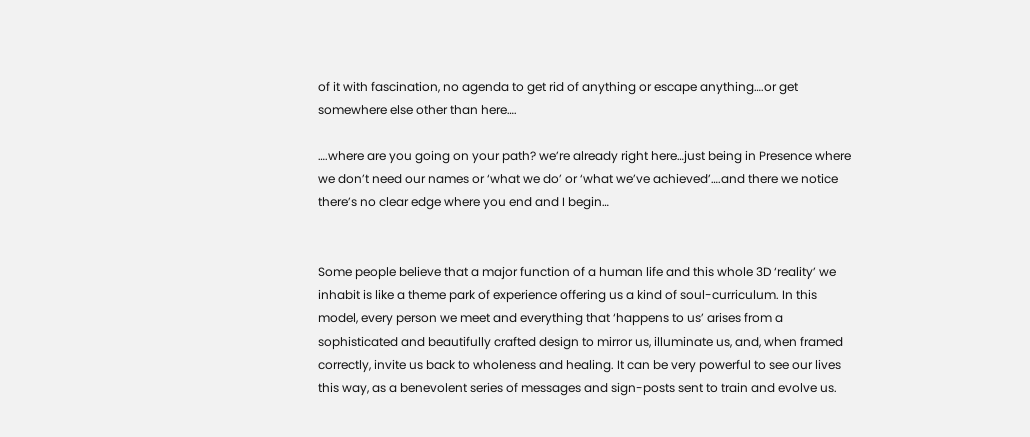of it with fascination, no agenda to get rid of anything or escape anything….or get somewhere else other than here….

….where are you going on your path? we’re already right here…just being in Presence where we don’t need our names or ‘what we do’ or ‘what we’ve achieved’….and there we notice there’s no clear edge where you end and I begin…


Some people believe that a major function of a human life and this whole 3D ‘reality’ we inhabit is like a theme park of experience offering us a kind of soul-curriculum. In this model, every person we meet and everything that ‘happens to us’ arises from a sophisticated and beautifully crafted design to mirror us, illuminate us, and, when framed correctly, invite us back to wholeness and healing. It can be very powerful to see our lives this way, as a benevolent series of messages and sign-posts sent to train and evolve us.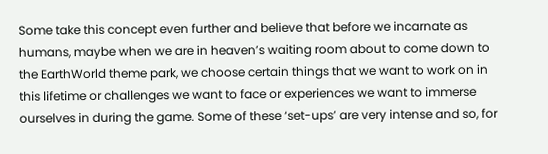Some take this concept even further and believe that before we incarnate as humans, maybe when we are in heaven’s waiting room about to come down to the EarthWorld theme park, we choose certain things that we want to work on in this lifetime or challenges we want to face or experiences we want to immerse ourselves in during the game. Some of these ‘set-ups’ are very intense and so, for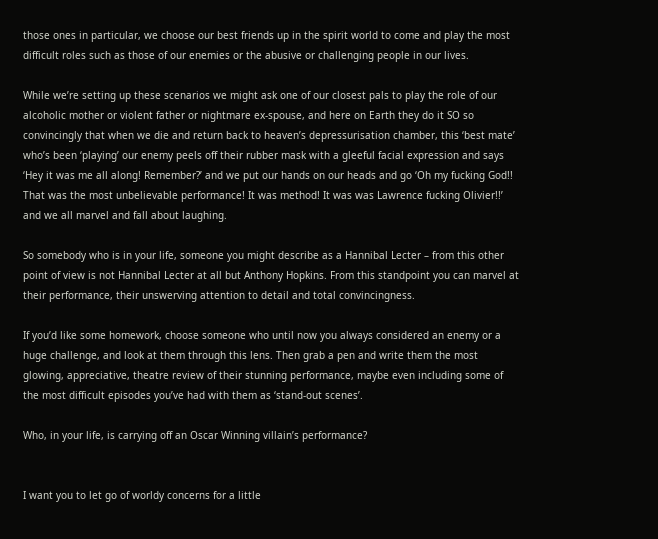those ones in particular, we choose our best friends up in the spirit world to come and play the most difficult roles such as those of our enemies or the abusive or challenging people in our lives.

While we’re setting up these scenarios we might ask one of our closest pals to play the role of our alcoholic mother or violent father or nightmare ex-spouse, and here on Earth they do it SO so convincingly that when we die and return back to heaven’s depressurisation chamber, this ‘best mate’ who’s been ‘playing’ our enemy peels off their rubber mask with a gleeful facial expression and says ‘Hey it was me all along! Remember?’ and we put our hands on our heads and go ‘Oh my fucking God!! That was the most unbelievable performance! It was method! It was was Lawrence fucking Olivier!!’ and we all marvel and fall about laughing.

So somebody who is in your life, someone you might describe as a Hannibal Lecter – from this other point of view is not Hannibal Lecter at all but Anthony Hopkins. From this standpoint you can marvel at their performance, their unswerving attention to detail and total convincingness.

If you’d like some homework, choose someone who until now you always considered an enemy or a huge challenge, and look at them through this lens. Then grab a pen and write them the most glowing, appreciative, theatre review of their stunning performance, maybe even including some of the most difficult episodes you’ve had with them as ‘stand-out scenes’.

Who, in your life, is carrying off an Oscar Winning villain’s performance?


I want you to let go of worldy concerns for a little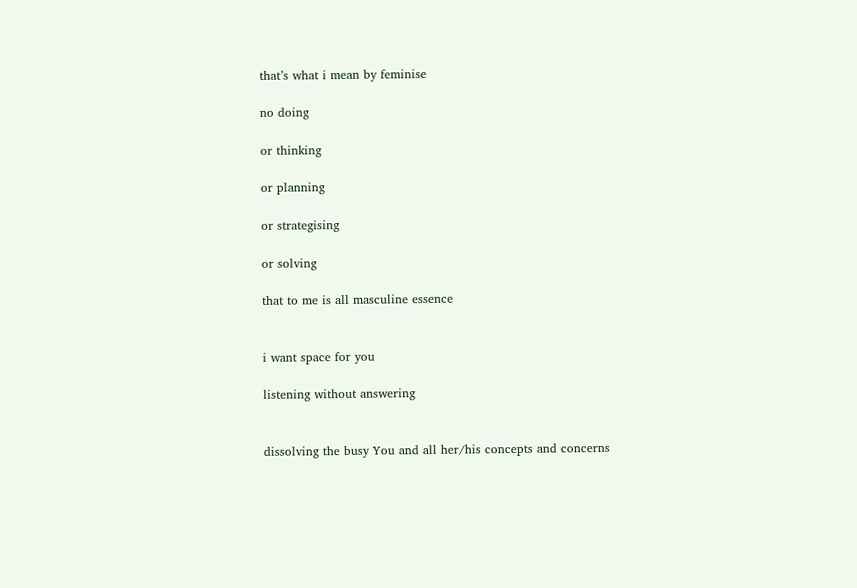that’s what i mean by feminise

no doing

or thinking

or planning

or strategising

or solving

that to me is all masculine essence


i want space for you

listening without answering


dissolving the busy You and all her/his concepts and concerns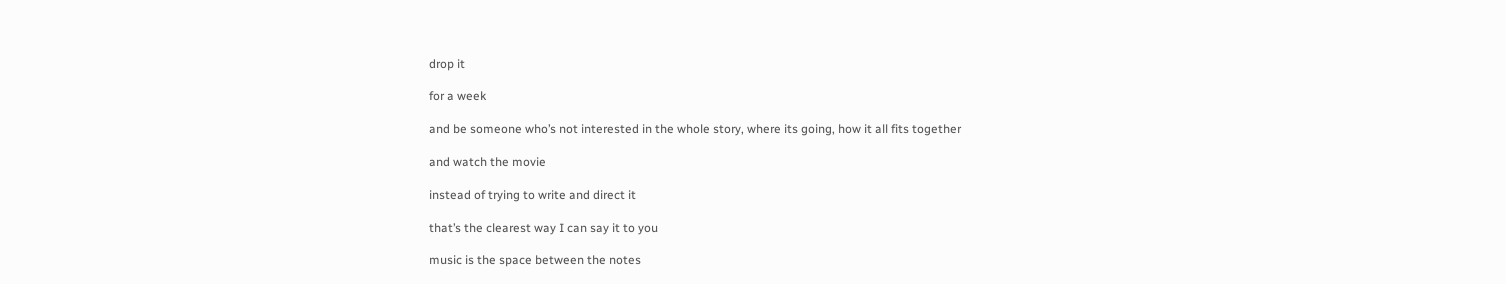drop it

for a week

and be someone who’s not interested in the whole story, where its going, how it all fits together

and watch the movie

instead of trying to write and direct it

that’s the clearest way I can say it to you

music is the space between the notes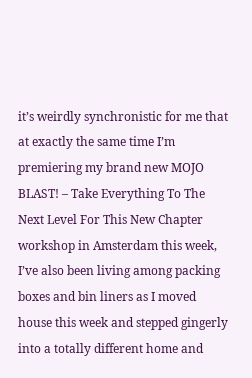it’s weirdly synchronistic for me that at exactly the same time I’m premiering my brand new MOJO BLAST! – Take Everything To The Next Level For This New Chapter workshop in Amsterdam this week, I’ve also been living among packing boxes and bin liners as I moved house this week and stepped gingerly into a totally different home and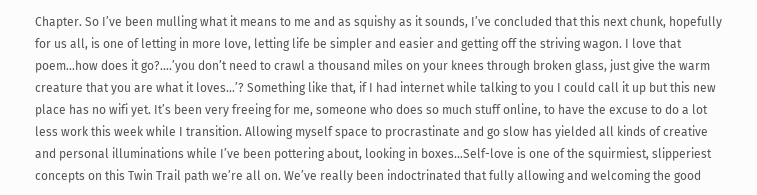Chapter. So I’ve been mulling what it means to me and as squishy as it sounds, I’ve concluded that this next chunk, hopefully for us all, is one of letting in more love, letting life be simpler and easier and getting off the striving wagon. I love that poem…how does it go?….’you don’t need to crawl a thousand miles on your knees through broken glass, just give the warm creature that you are what it loves…’? Something like that, if I had internet while talking to you I could call it up but this new place has no wifi yet. It’s been very freeing for me, someone who does so much stuff online, to have the excuse to do a lot less work this week while I transition. Allowing myself space to procrastinate and go slow has yielded all kinds of creative and personal illuminations while I’ve been pottering about, looking in boxes…Self-love is one of the squirmiest, slipperiest concepts on this Twin Trail path we’re all on. We’ve really been indoctrinated that fully allowing and welcoming the good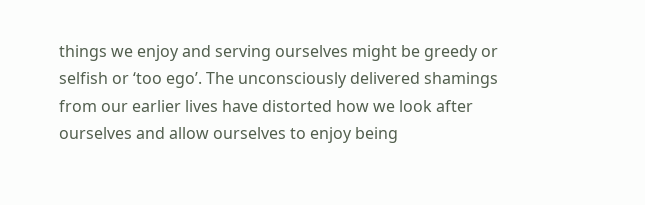things we enjoy and serving ourselves might be greedy or selfish or ‘too ego’. The unconsciously delivered shamings from our earlier lives have distorted how we look after ourselves and allow ourselves to enjoy being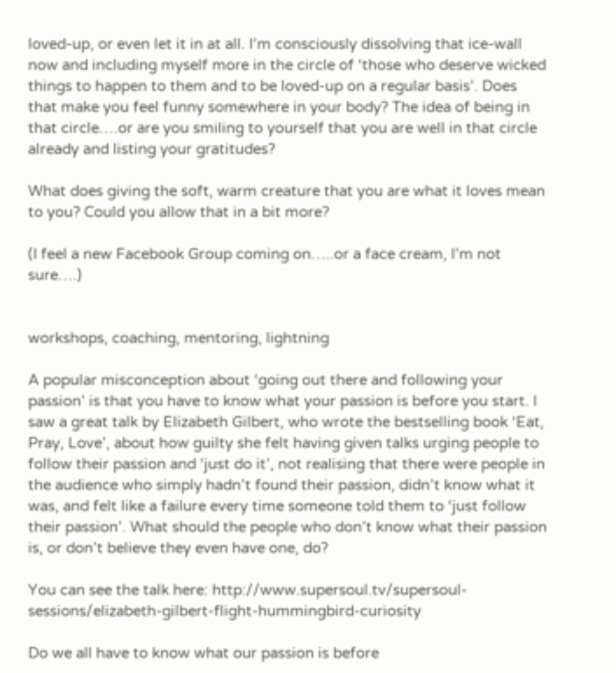loved-up, or even let it in at all. I’m consciously dissolving that ice-wall now and including myself more in the circle of ‘those who deserve wicked things to happen to them and to be loved-up on a regular basis’. Does that make you feel funny somewhere in your body? The idea of being in that circle….or are you smiling to yourself that you are well in that circle already and listing your gratitudes?

What does giving the soft, warm creature that you are what it loves mean to you? Could you allow that in a bit more?

(I feel a new Facebook Group coming on…..or a face cream, I’m not sure….)


workshops, coaching, mentoring, lightning

A popular misconception about ‘going out there and following your passion’ is that you have to know what your passion is before you start. I saw a great talk by Elizabeth Gilbert, who wrote the bestselling book ‘Eat, Pray, Love’, about how guilty she felt having given talks urging people to follow their passion and ‘just do it’, not realising that there were people in the audience who simply hadn’t found their passion, didn’t know what it was, and felt like a failure every time someone told them to ‘just follow their passion’. What should the people who don’t know what their passion is, or don’t believe they even have one, do?

You can see the talk here: http://www.supersoul.tv/supersoul-sessions/elizabeth-gilbert-flight-hummingbird-curiosity

Do we all have to know what our passion is before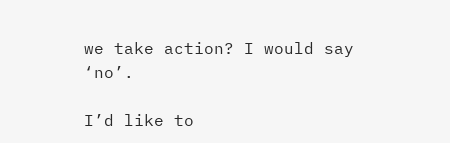we take action? I would say ‘no’.

I’d like to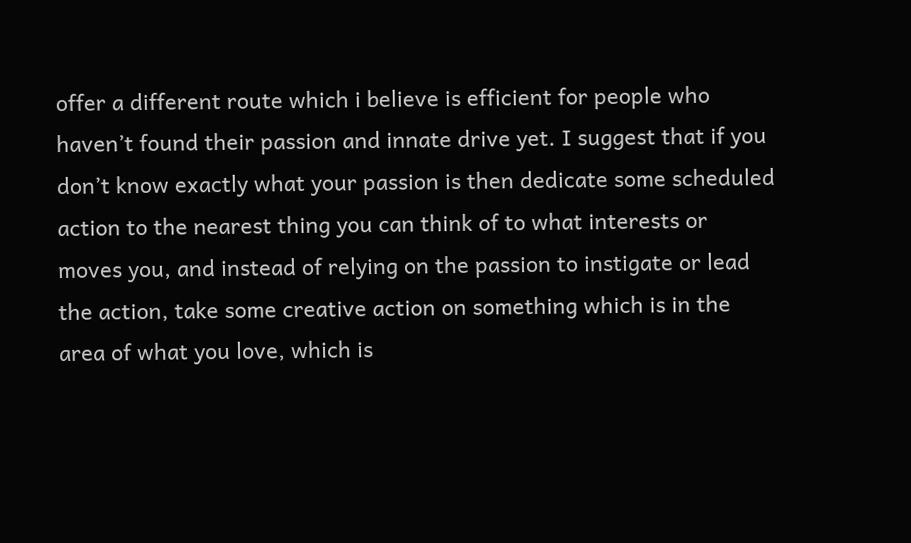offer a different route which i believe is efficient for people who haven’t found their passion and innate drive yet. I suggest that if you don’t know exactly what your passion is then dedicate some scheduled action to the nearest thing you can think of to what interests or moves you, and instead of relying on the passion to instigate or lead the action, take some creative action on something which is in the area of what you love, which is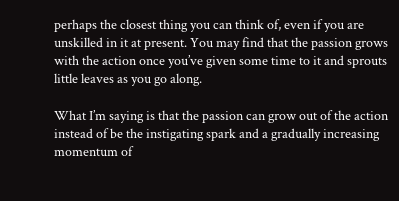perhaps the closest thing you can think of, even if you are unskilled in it at present. You may find that the passion grows with the action once you’ve given some time to it and sprouts little leaves as you go along.

What I’m saying is that the passion can grow out of the action instead of be the instigating spark and a gradually increasing momentum of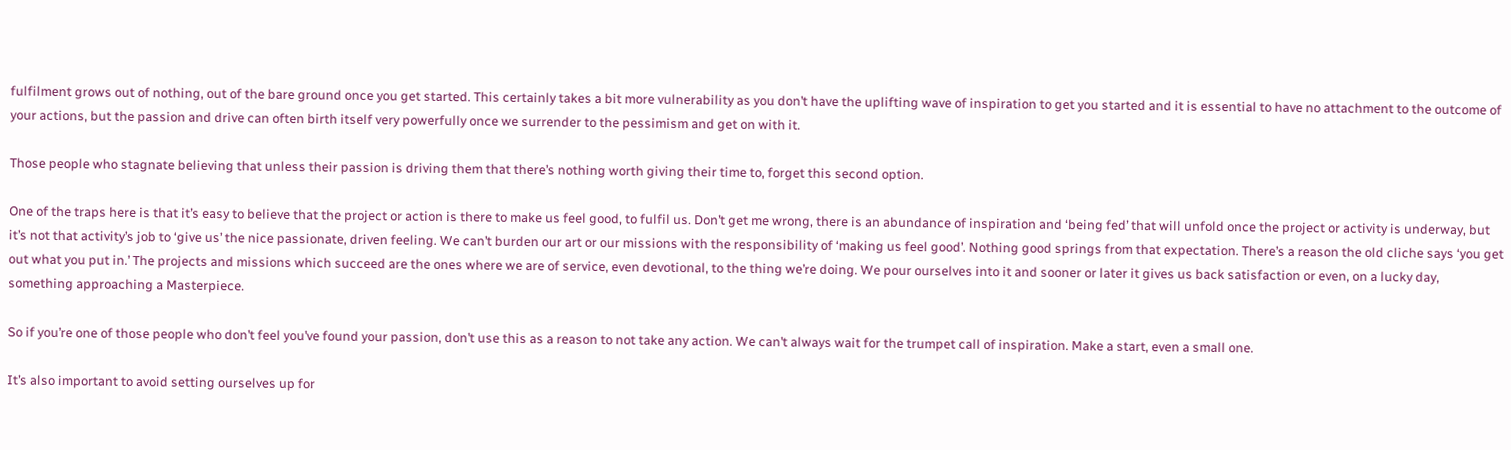fulfilment grows out of nothing, out of the bare ground once you get started. This certainly takes a bit more vulnerability as you don’t have the uplifting wave of inspiration to get you started and it is essential to have no attachment to the outcome of your actions, but the passion and drive can often birth itself very powerfully once we surrender to the pessimism and get on with it.

Those people who stagnate believing that unless their passion is driving them that there’s nothing worth giving their time to, forget this second option.

One of the traps here is that it’s easy to believe that the project or action is there to make us feel good, to fulfil us. Don’t get me wrong, there is an abundance of inspiration and ‘being fed’ that will unfold once the project or activity is underway, but it’s not that activity’s job to ‘give us’ the nice passionate, driven feeling. We can’t burden our art or our missions with the responsibility of ‘making us feel good’. Nothing good springs from that expectation. There’s a reason the old cliche says ‘you get out what you put in.’ The projects and missions which succeed are the ones where we are of service, even devotional, to the thing we’re doing. We pour ourselves into it and sooner or later it gives us back satisfaction or even, on a lucky day, something approaching a Masterpiece.

So if you’re one of those people who don’t feel you’ve found your passion, don’t use this as a reason to not take any action. We can’t always wait for the trumpet call of inspiration. Make a start, even a small one.

It’s also important to avoid setting ourselves up for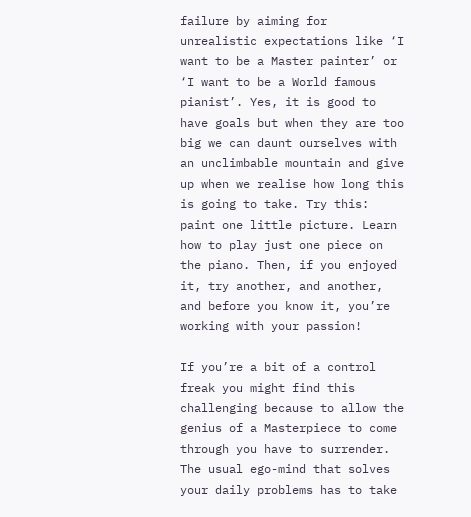failure by aiming for unrealistic expectations like ‘I want to be a Master painter’ or ‘I want to be a World famous pianist’. Yes, it is good to have goals but when they are too big we can daunt ourselves with an unclimbable mountain and give up when we realise how long this is going to take. Try this: paint one little picture. Learn how to play just one piece on the piano. Then, if you enjoyed it, try another, and another, and before you know it, you’re working with your passion!

If you’re a bit of a control freak you might find this challenging because to allow the genius of a Masterpiece to come through you have to surrender. The usual ego-mind that solves your daily problems has to take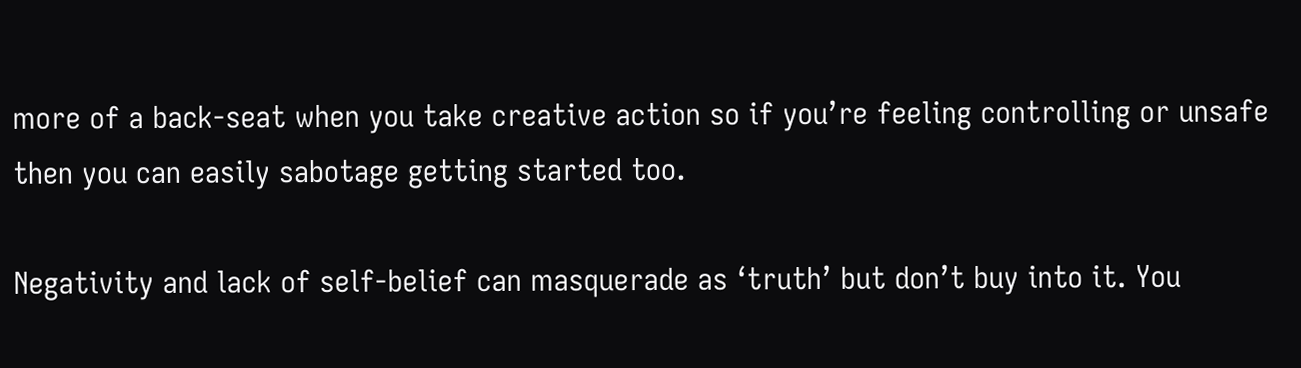more of a back-seat when you take creative action so if you’re feeling controlling or unsafe then you can easily sabotage getting started too.

Negativity and lack of self-belief can masquerade as ‘truth’ but don’t buy into it. You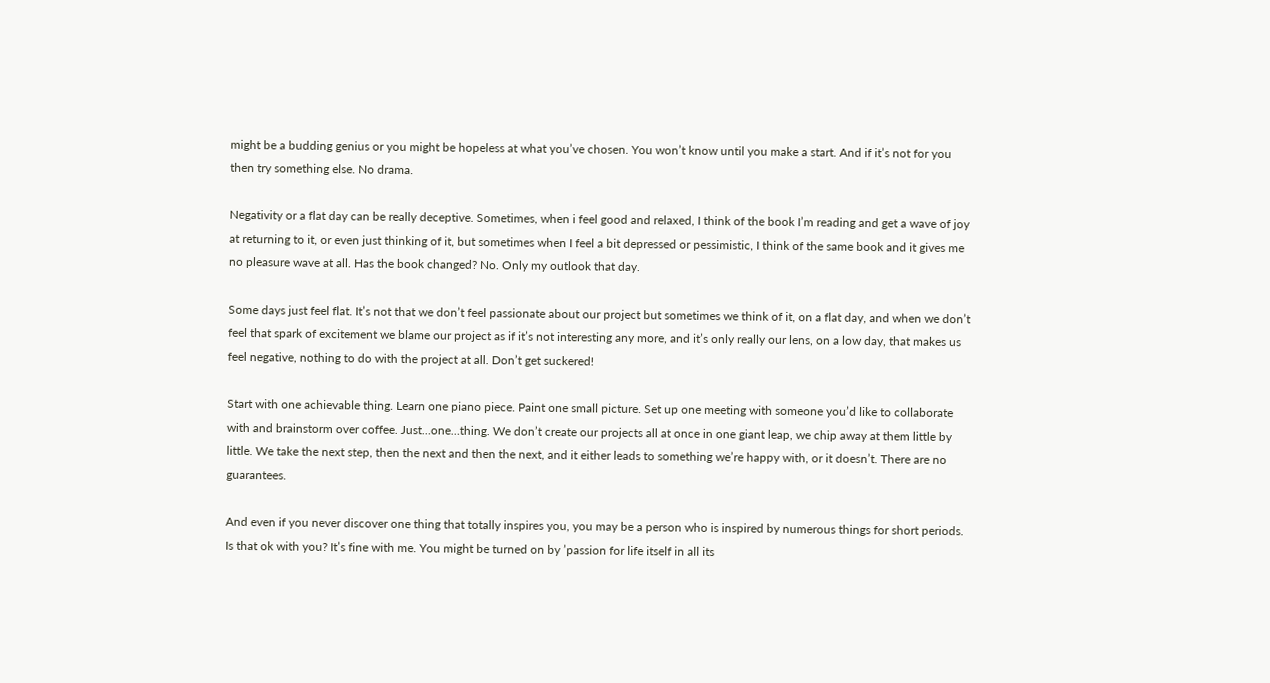might be a budding genius or you might be hopeless at what you’ve chosen. You won’t know until you make a start. And if it’s not for you then try something else. No drama.

Negativity or a flat day can be really deceptive. Sometimes, when i feel good and relaxed, I think of the book I’m reading and get a wave of joy at returning to it, or even just thinking of it, but sometimes when I feel a bit depressed or pessimistic, I think of the same book and it gives me no pleasure wave at all. Has the book changed? No. Only my outlook that day.

Some days just feel flat. It’s not that we don’t feel passionate about our project but sometimes we think of it, on a flat day, and when we don’t feel that spark of excitement we blame our project as if it’s not interesting any more, and it’s only really our lens, on a low day, that makes us feel negative, nothing to do with the project at all. Don’t get suckered!

Start with one achievable thing. Learn one piano piece. Paint one small picture. Set up one meeting with someone you’d like to collaborate with and brainstorm over coffee. Just…one…thing. We don’t create our projects all at once in one giant leap, we chip away at them little by little. We take the next step, then the next and then the next, and it either leads to something we’re happy with, or it doesn’t. There are no guarantees.

And even if you never discover one thing that totally inspires you, you may be a person who is inspired by numerous things for short periods. Is that ok with you? It’s fine with me. You might be turned on by ’passion for life itself in all its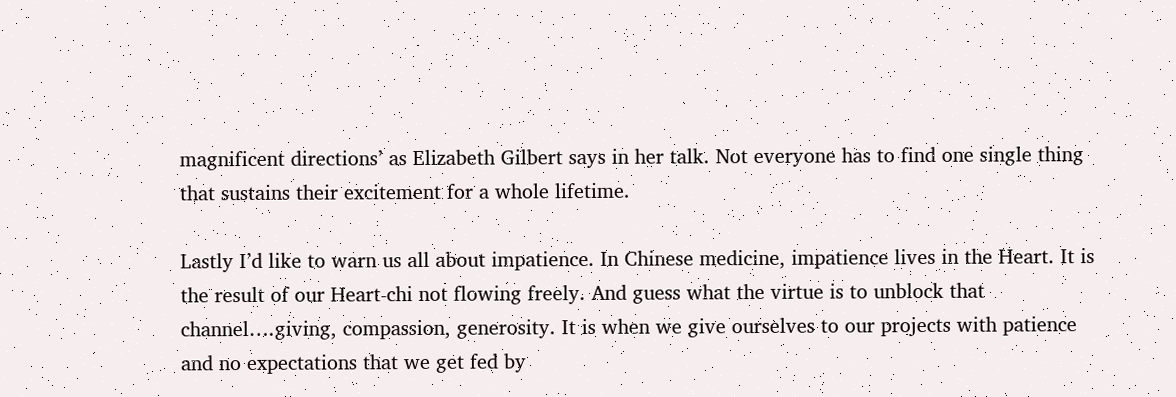magnificent directions’ as Elizabeth Gilbert says in her talk. Not everyone has to find one single thing that sustains their excitement for a whole lifetime.

Lastly I’d like to warn us all about impatience. In Chinese medicine, impatience lives in the Heart. It is the result of our Heart-chi not flowing freely. And guess what the virtue is to unblock that channel….giving, compassion, generosity. It is when we give ourselves to our projects with patience and no expectations that we get fed by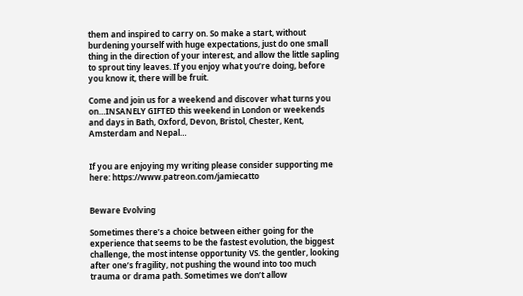them and inspired to carry on. So make a start, without burdening yourself with huge expectations, just do one small thing in the direction of your interest, and allow the little sapling to sprout tiny leaves. If you enjoy what you’re doing, before you know it, there will be fruit.

Come and join us for a weekend and discover what turns you on…INSANELY GIFTED this weekend in London or weekends and days in Bath, Oxford, Devon, Bristol, Chester, Kent, Amsterdam and Nepal…


If you are enjoying my writing please consider supporting me here: https://www.patreon.com/jamiecatto


Beware Evolving

Sometimes there’s a choice between either going for the experience that seems to be the fastest evolution, the biggest challenge, the most intense opportunity VS. the gentler, looking after one’s fragility, not pushing the wound into too much trauma or drama path. Sometimes we don’t allow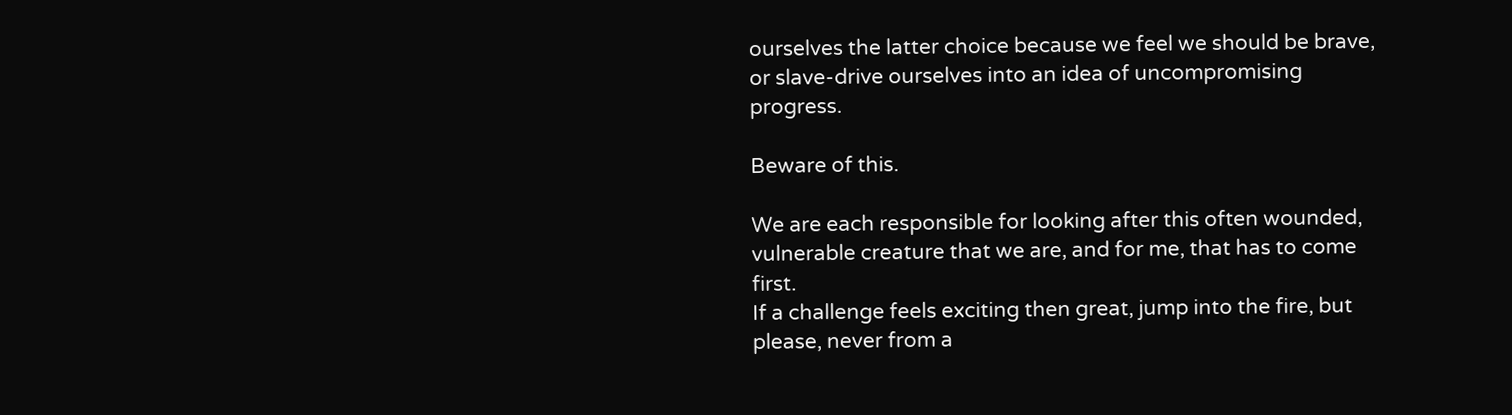ourselves the latter choice because we feel we should be brave, or slave-drive ourselves into an idea of uncompromising progress.

Beware of this.

We are each responsible for looking after this often wounded, vulnerable creature that we are, and for me, that has to come first.
If a challenge feels exciting then great, jump into the fire, but please, never from a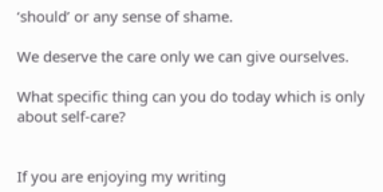‘should’ or any sense of shame.

We deserve the care only we can give ourselves.

What specific thing can you do today which is only about self-care?


If you are enjoying my writing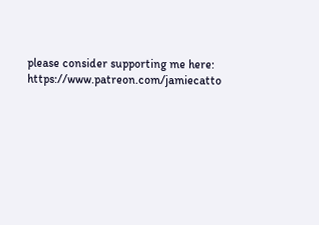please consider supporting me here: https://www.patreon.com/jamiecatto